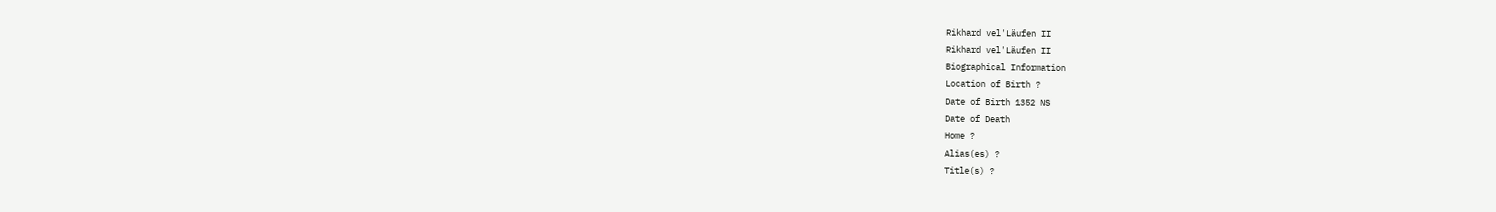Rikhard vel'Läufen II
Rikhard vel'Läufen II
Biographical Information
Location of Birth ?
Date of Birth 1352 NS
Date of Death
Home ?
Alias(es) ?
Title(s) ?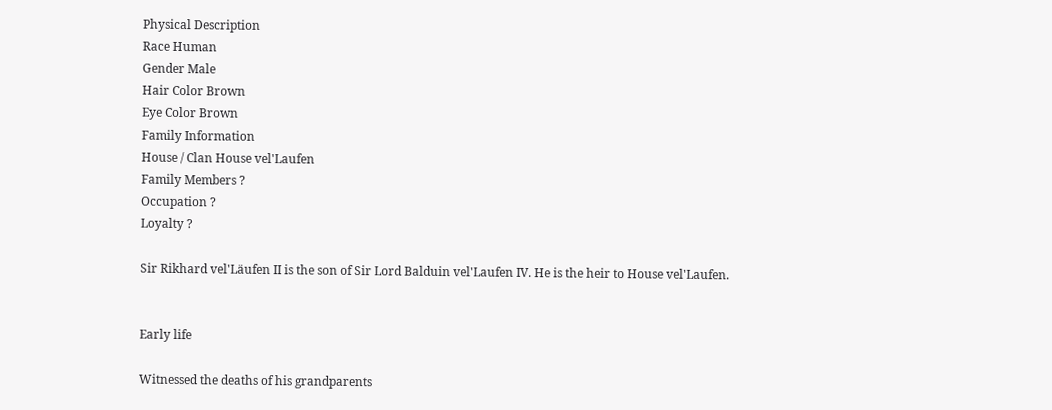Physical Description
Race Human
Gender Male
Hair Color Brown
Eye Color Brown
Family Information
House / Clan House vel'Laufen
Family Members ?
Occupation ?
Loyalty ?

Sir Rikhard vel'Läufen II is the son of Sir Lord Balduin vel'Laufen IV. He is the heir to House vel'Laufen.


Early life

Witnessed the deaths of his grandparents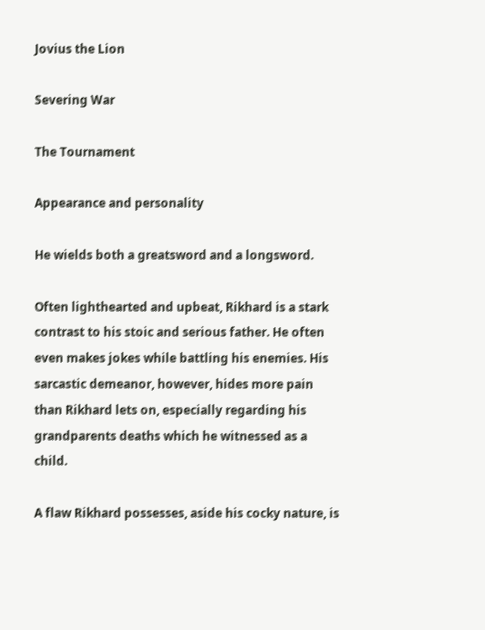Jovius the Lion

Severing War

The Tournament

Appearance and personality

He wields both a greatsword and a longsword.

Often lighthearted and upbeat, Rikhard is a stark contrast to his stoic and serious father. He often even makes jokes while battling his enemies. His sarcastic demeanor, however, hides more pain than Rikhard lets on, especially regarding his grandparents deaths which he witnessed as a child.

A flaw Rikhard possesses, aside his cocky nature, is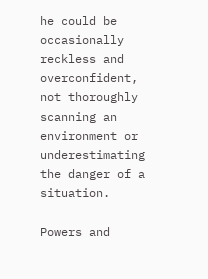he could be occasionally reckless and overconfident, not thoroughly scanning an environment or underestimating the danger of a situation.

Powers and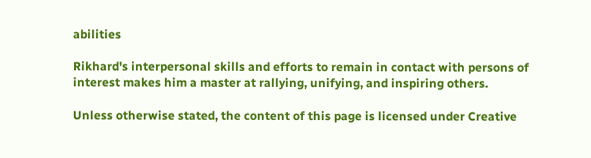abilities

Rikhard's interpersonal skills and efforts to remain in contact with persons of interest makes him a master at rallying, unifying, and inspiring others.

Unless otherwise stated, the content of this page is licensed under Creative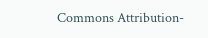Commons Attribution-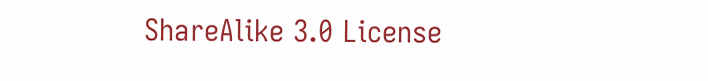ShareAlike 3.0 License